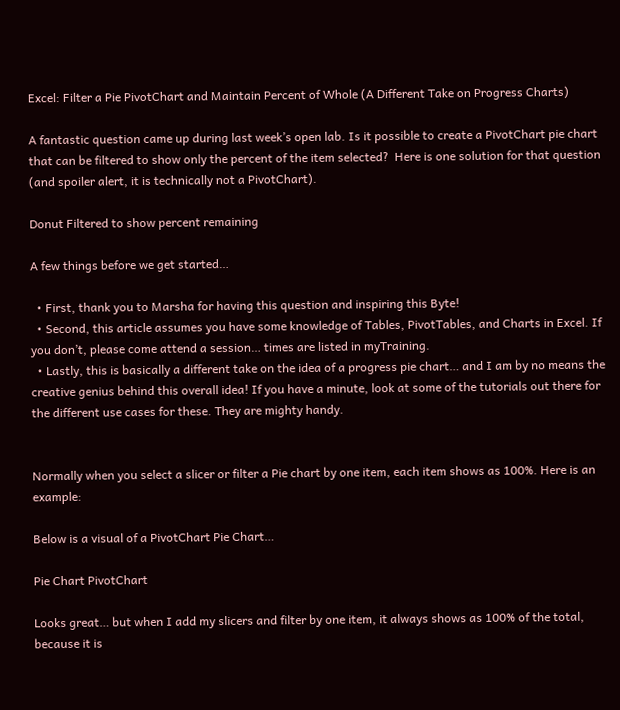Excel: Filter a Pie PivotChart and Maintain Percent of Whole (A Different Take on Progress Charts)

A fantastic question came up during last week’s open lab. Is it possible to create a PivotChart pie chart that can be filtered to show only the percent of the item selected?  Here is one solution for that question (and spoiler alert, it is technically not a PivotChart).

Donut Filtered to show percent remaining

A few things before we get started…

  • First, thank you to Marsha for having this question and inspiring this Byte!
  • Second, this article assumes you have some knowledge of Tables, PivotTables, and Charts in Excel. If you don’t, please come attend a session… times are listed in myTraining.
  • Lastly, this is basically a different take on the idea of a progress pie chart… and I am by no means the creative genius behind this overall idea! If you have a minute, look at some of the tutorials out there for the different use cases for these. They are mighty handy.


Normally when you select a slicer or filter a Pie chart by one item, each item shows as 100%. Here is an example:

Below is a visual of a PivotChart Pie Chart…

Pie Chart PivotChart

Looks great… but when I add my slicers and filter by one item, it always shows as 100% of the total, because it is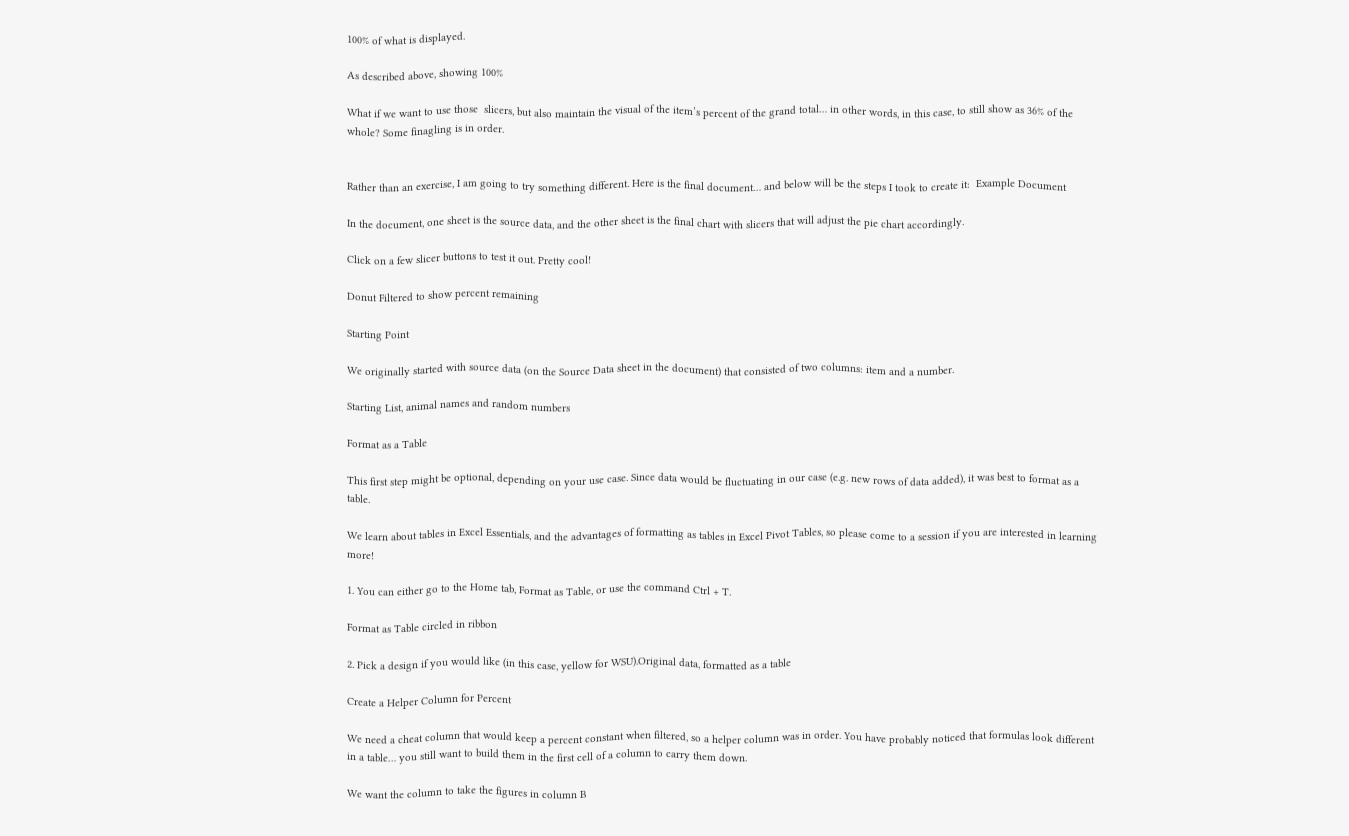100% of what is displayed.

As described above, showing 100%

What if we want to use those  slicers, but also maintain the visual of the item’s percent of the grand total… in other words, in this case, to still show as 36% of the whole? Some finagling is in order.


Rather than an exercise, I am going to try something different. Here is the final document… and below will be the steps I took to create it:  Example Document

In the document, one sheet is the source data, and the other sheet is the final chart with slicers that will adjust the pie chart accordingly.

Click on a few slicer buttons to test it out. Pretty cool!

Donut Filtered to show percent remaining

Starting Point

We originally started with source data (on the Source Data sheet in the document) that consisted of two columns: item and a number.

Starting List, animal names and random numbers

Format as a Table

This first step might be optional, depending on your use case. Since data would be fluctuating in our case (e.g. new rows of data added), it was best to format as a table.

We learn about tables in Excel Essentials, and the advantages of formatting as tables in Excel Pivot Tables, so please come to a session if you are interested in learning more!

1. You can either go to the Home tab, Format as Table, or use the command Ctrl + T.

Format as Table circled in ribbon

2. Pick a design if you would like (in this case, yellow for WSU).Original data, formatted as a table

Create a Helper Column for Percent

We need a cheat column that would keep a percent constant when filtered, so a helper column was in order. You have probably noticed that formulas look different in a table… you still want to build them in the first cell of a column to carry them down.

We want the column to take the figures in column B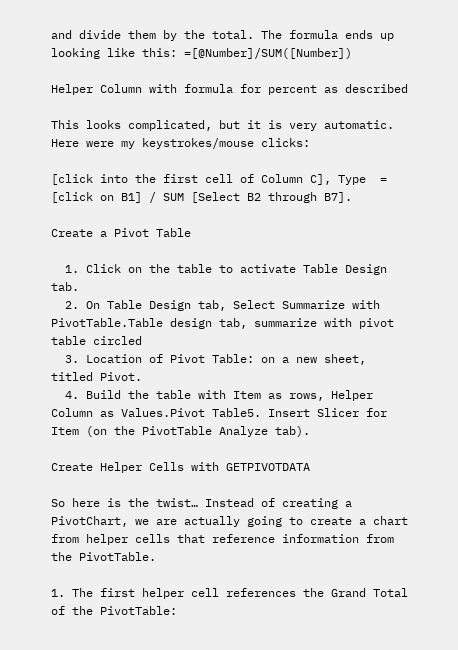and divide them by the total. The formula ends up looking like this: =[@Number]/SUM([Number])

Helper Column with formula for percent as described

This looks complicated, but it is very automatic. Here were my keystrokes/mouse clicks:

[click into the first cell of Column C], Type  = [click on B1] / SUM [Select B2 through B7].

Create a Pivot Table

  1. Click on the table to activate Table Design tab.
  2. On Table Design tab, Select Summarize with PivotTable.Table design tab, summarize with pivot table circled
  3. Location of Pivot Table: on a new sheet, titled Pivot.
  4. Build the table with Item as rows, Helper Column as Values.Pivot Table5. Insert Slicer for Item (on the PivotTable Analyze tab).

Create Helper Cells with GETPIVOTDATA

So here is the twist… Instead of creating a PivotChart, we are actually going to create a chart from helper cells that reference information from the PivotTable.

1. The first helper cell references the Grand Total of the PivotTable: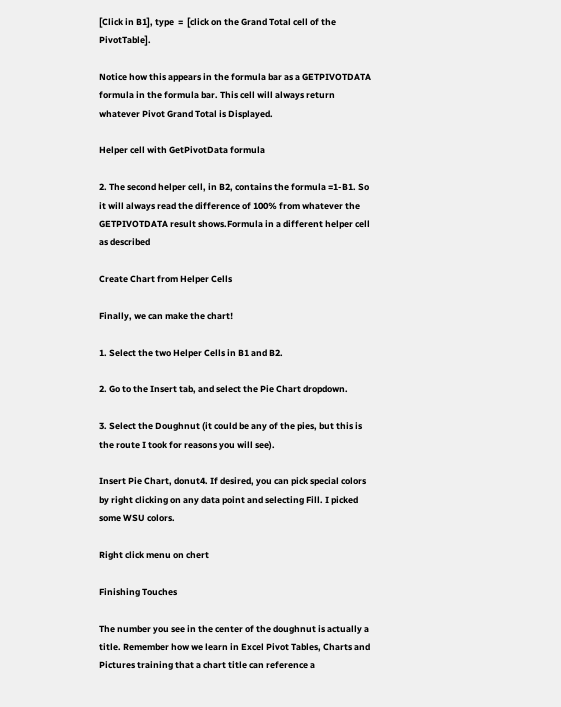[Click in B1], type  =  [click on the Grand Total cell of the PivotTable].

Notice how this appears in the formula bar as a GETPIVOTDATA formula in the formula bar. This cell will always return whatever Pivot Grand Total is Displayed.

Helper cell with GetPivotData formula

2. The second helper cell, in B2, contains the formula =1-B1. So it will always read the difference of 100% from whatever the GETPIVOTDATA result shows.Formula in a different helper cell as described

Create Chart from Helper Cells

Finally, we can make the chart!

1. Select the two Helper Cells in B1 and B2.

2. Go to the Insert tab, and select the Pie Chart dropdown.

3. Select the Doughnut (it could be any of the pies, but this is the route I took for reasons you will see).

Insert Pie Chart, donut4. If desired, you can pick special colors by right clicking on any data point and selecting Fill. I picked some WSU colors.

Right click menu on chert

Finishing Touches

The number you see in the center of the doughnut is actually a title. Remember how we learn in Excel Pivot Tables, Charts and Pictures training that a chart title can reference a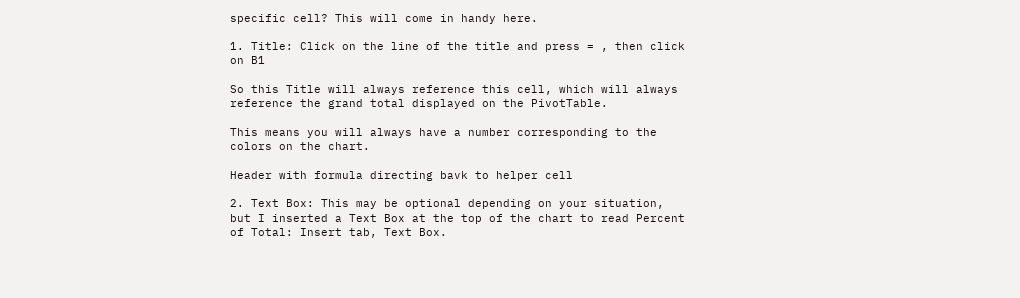specific cell? This will come in handy here.

1. Title: Click on the line of the title and press = , then click on B1

So this Title will always reference this cell, which will always reference the grand total displayed on the PivotTable.

This means you will always have a number corresponding to the colors on the chart.

Header with formula directing bavk to helper cell

2. Text Box: This may be optional depending on your situation, but I inserted a Text Box at the top of the chart to read Percent of Total: Insert tab, Text Box.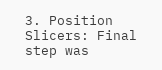3. Position Slicers: Final step was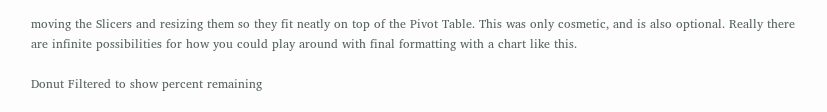moving the Slicers and resizing them so they fit neatly on top of the Pivot Table. This was only cosmetic, and is also optional. Really there are infinite possibilities for how you could play around with final formatting with a chart like this.

Donut Filtered to show percent remaining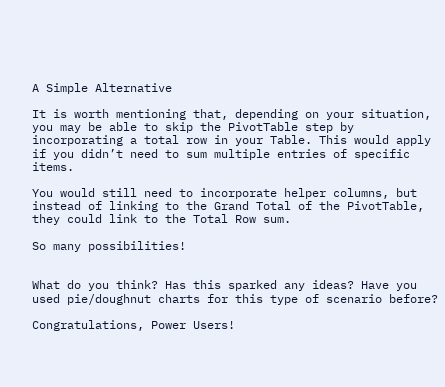A Simple Alternative

It is worth mentioning that, depending on your situation, you may be able to skip the PivotTable step by incorporating a total row in your Table. This would apply if you didn’t need to sum multiple entries of specific items.

You would still need to incorporate helper columns, but instead of linking to the Grand Total of the PivotTable, they could link to the Total Row sum.

So many possibilities!


What do you think? Has this sparked any ideas? Have you used pie/doughnut charts for this type of scenario before?

Congratulations, Power Users!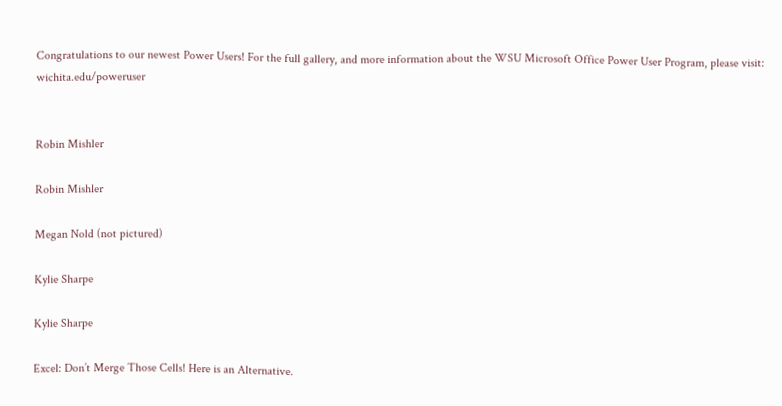Congratulations to our newest Power Users! For the full gallery, and more information about the WSU Microsoft Office Power User Program, please visit: wichita.edu/poweruser


Robin Mishler

Robin Mishler

Megan Nold (not pictured)

Kylie Sharpe

Kylie Sharpe

Excel: Don’t Merge Those Cells! Here is an Alternative.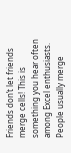Friends don’t let friends merge cells! This is something you hear often among Excel enthusiasts. People usually merge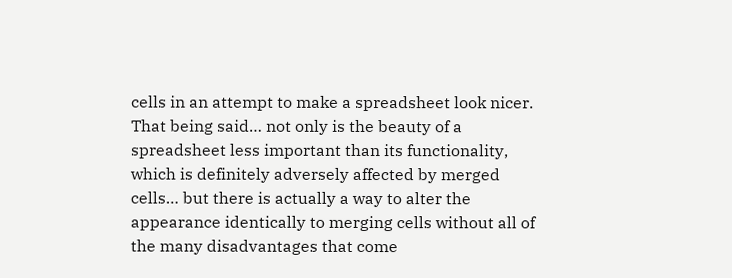cells in an attempt to make a spreadsheet look nicer. That being said… not only is the beauty of a spreadsheet less important than its functionality, which is definitely adversely affected by merged cells… but there is actually a way to alter the appearance identically to merging cells without all of the many disadvantages that come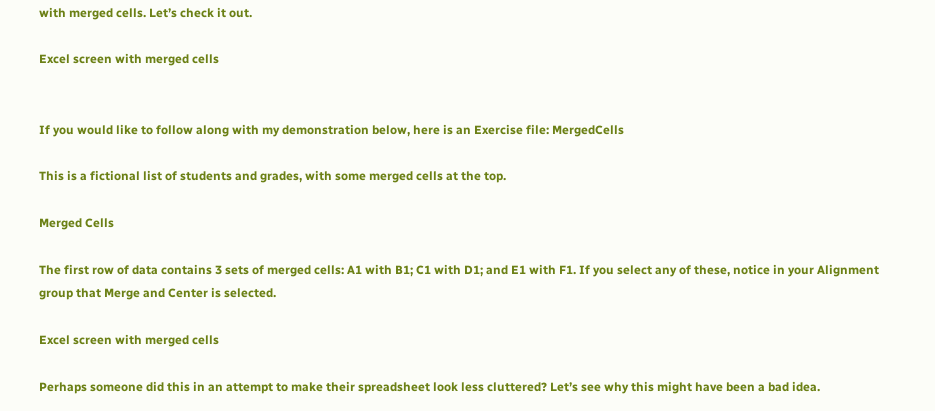with merged cells. Let’s check it out.

Excel screen with merged cells


If you would like to follow along with my demonstration below, here is an Exercise file: MergedCells

This is a fictional list of students and grades, with some merged cells at the top.

Merged Cells

The first row of data contains 3 sets of merged cells: A1 with B1; C1 with D1; and E1 with F1. If you select any of these, notice in your Alignment group that Merge and Center is selected.

Excel screen with merged cells

Perhaps someone did this in an attempt to make their spreadsheet look less cluttered? Let’s see why this might have been a bad idea.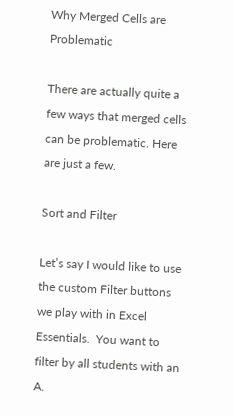Why Merged Cells are Problematic

There are actually quite a few ways that merged cells can be problematic. Here are just a few.

Sort and Filter

Let’s say I would like to use the custom Filter buttons we play with in Excel Essentials.  You want to filter by all students with an A.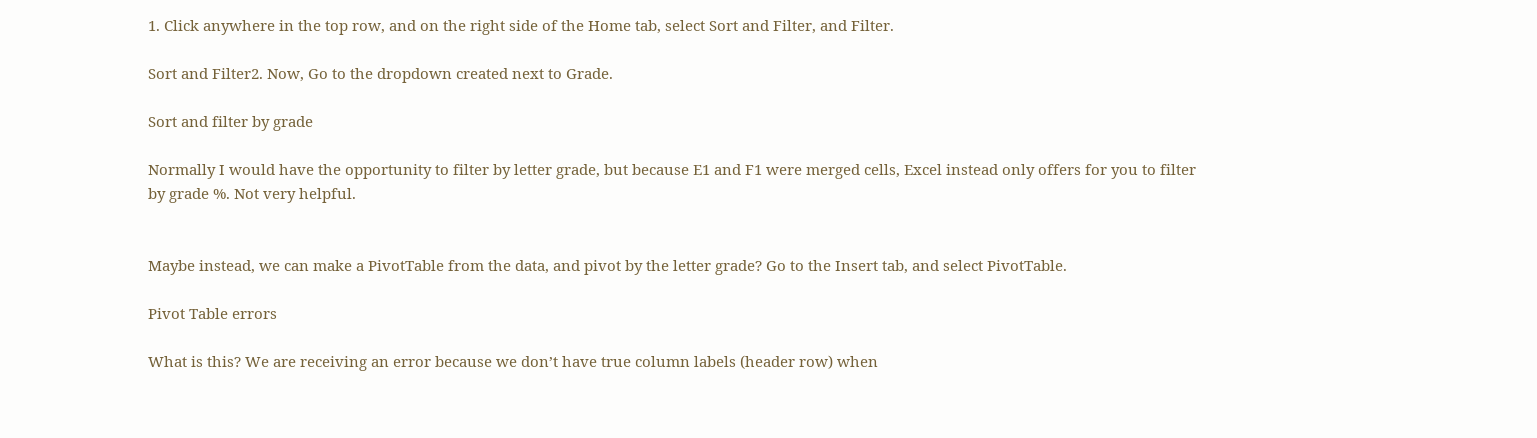1. Click anywhere in the top row, and on the right side of the Home tab, select Sort and Filter, and Filter.

Sort and Filter2. Now, Go to the dropdown created next to Grade.

Sort and filter by grade

Normally I would have the opportunity to filter by letter grade, but because E1 and F1 were merged cells, Excel instead only offers for you to filter by grade %. Not very helpful.


Maybe instead, we can make a PivotTable from the data, and pivot by the letter grade? Go to the Insert tab, and select PivotTable.

Pivot Table errors

What is this? We are receiving an error because we don’t have true column labels (header row) when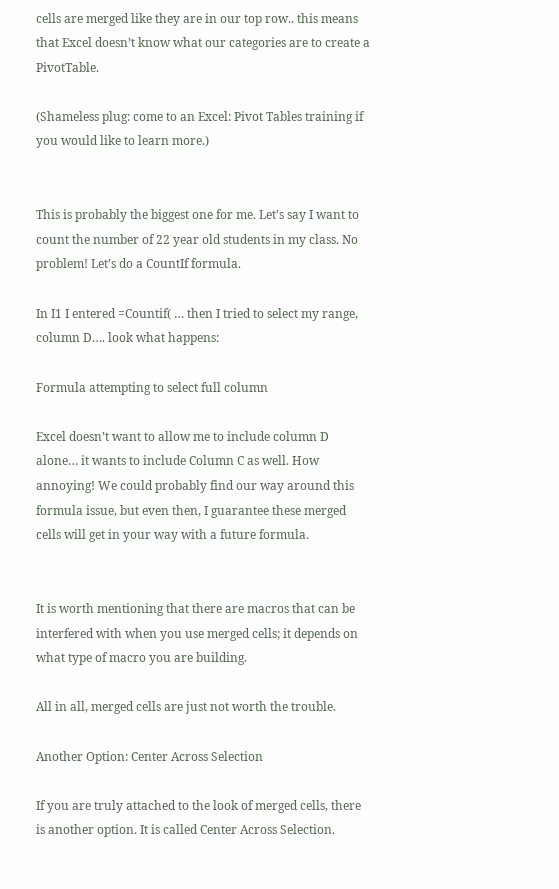cells are merged like they are in our top row.. this means that Excel doesn’t know what our categories are to create a PivotTable.

(Shameless plug: come to an Excel: Pivot Tables training if you would like to learn more.)


This is probably the biggest one for me. Let’s say I want to count the number of 22 year old students in my class. No problem! Let’s do a CountIf formula.

In I1 I entered =Countif( … then I tried to select my range, column D…. look what happens:

Formula attempting to select full column

Excel doesn’t want to allow me to include column D alone… it wants to include Column C as well. How annoying! We could probably find our way around this formula issue, but even then, I guarantee these merged cells will get in your way with a future formula.


It is worth mentioning that there are macros that can be interfered with when you use merged cells; it depends on what type of macro you are building.

All in all, merged cells are just not worth the trouble.

Another Option: Center Across Selection

If you are truly attached to the look of merged cells, there is another option. It is called Center Across Selection.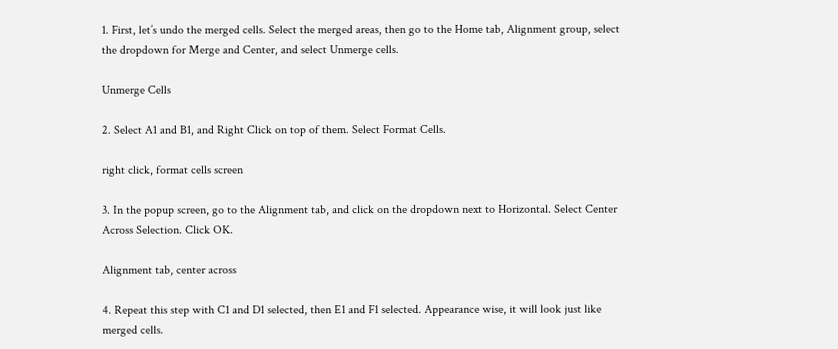1. First, let’s undo the merged cells. Select the merged areas, then go to the Home tab, Alignment group, select the dropdown for Merge and Center, and select Unmerge cells.

Unmerge Cells

2. Select A1 and B1, and Right Click on top of them. Select Format Cells.

right click, format cells screen

3. In the popup screen, go to the Alignment tab, and click on the dropdown next to Horizontal. Select Center Across Selection. Click OK.

Alignment tab, center across

4. Repeat this step with C1 and D1 selected, then E1 and F1 selected. Appearance wise, it will look just like merged cells.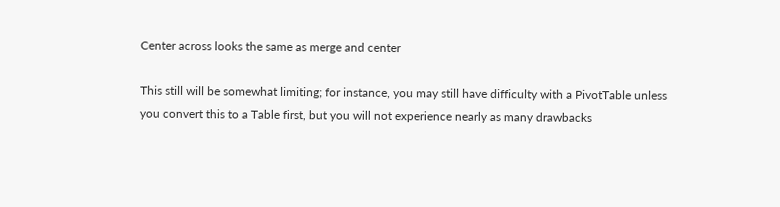Center across looks the same as merge and center

This still will be somewhat limiting; for instance, you may still have difficulty with a PivotTable unless you convert this to a Table first, but you will not experience nearly as many drawbacks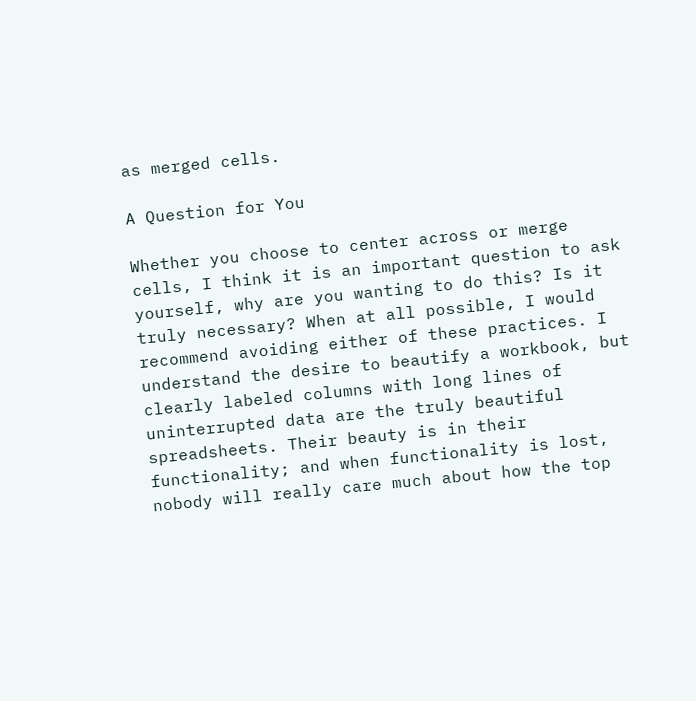as merged cells.

A Question for You

Whether you choose to center across or merge cells, I think it is an important question to ask yourself, why are you wanting to do this? Is it truly necessary? When at all possible, I would recommend avoiding either of these practices. I understand the desire to beautify a workbook, but clearly labeled columns with long lines of uninterrupted data are the truly beautiful spreadsheets. Their beauty is in their functionality; and when functionality is lost, nobody will really care much about how the top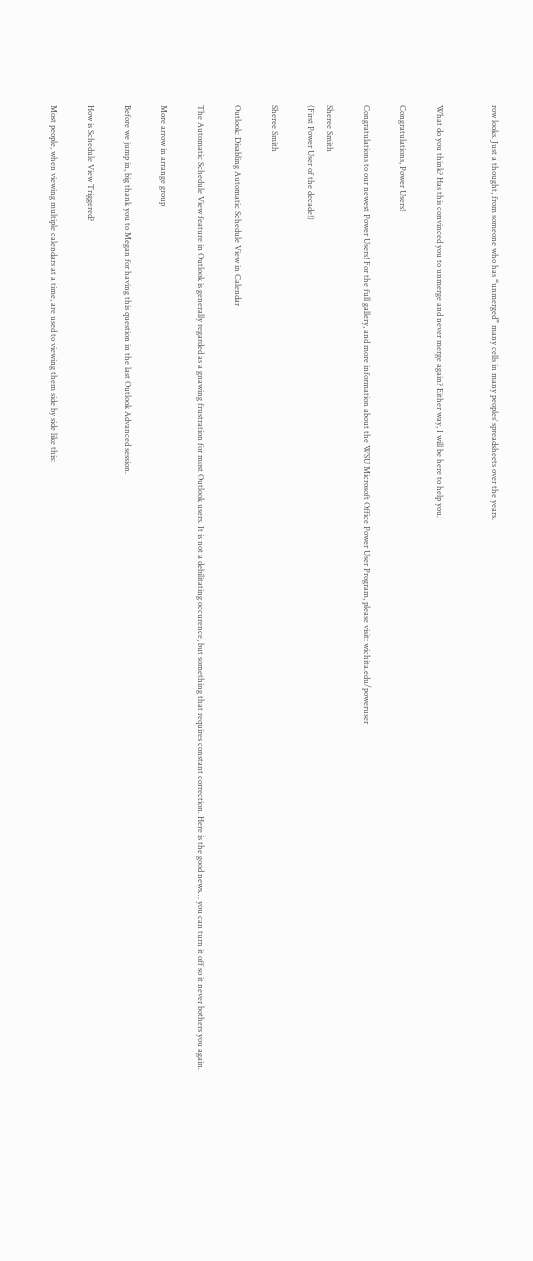row looks. Just a thought, from someone who has “unmerged” many cells in many peoples’ spreadsheets over the years.


What do you think? Has this convinced you to unmerge and never merge again? Either way, I will be here to help you.

Congratulations, Power Users!

Congratulations to our newest Power Users! For the full gallery, and more information about the WSU Microsoft Office Power User Program, please visit: wichita.edu/poweruser

Sheree Smith
(First Power User of the decade!)

Sheree Smith

Outlook: Disabling Automatic Schedule View in Calendar

The Automatic Schedule View feature in Outlook is generally regarded as a gnawing frustration for most Outlook users. It is not a debilitating occurence, but something that requires constant correction. Here is the good news… you can turn it off so it never bothers you again.

More arrow in arrange group

Before we jump in, big thank you to Megan for having this question in the last Outlook Advanced session.

How is Schedule View Triggered?

Most people, when viewing multiple calendars at a time, are used to viewing them side by side like this: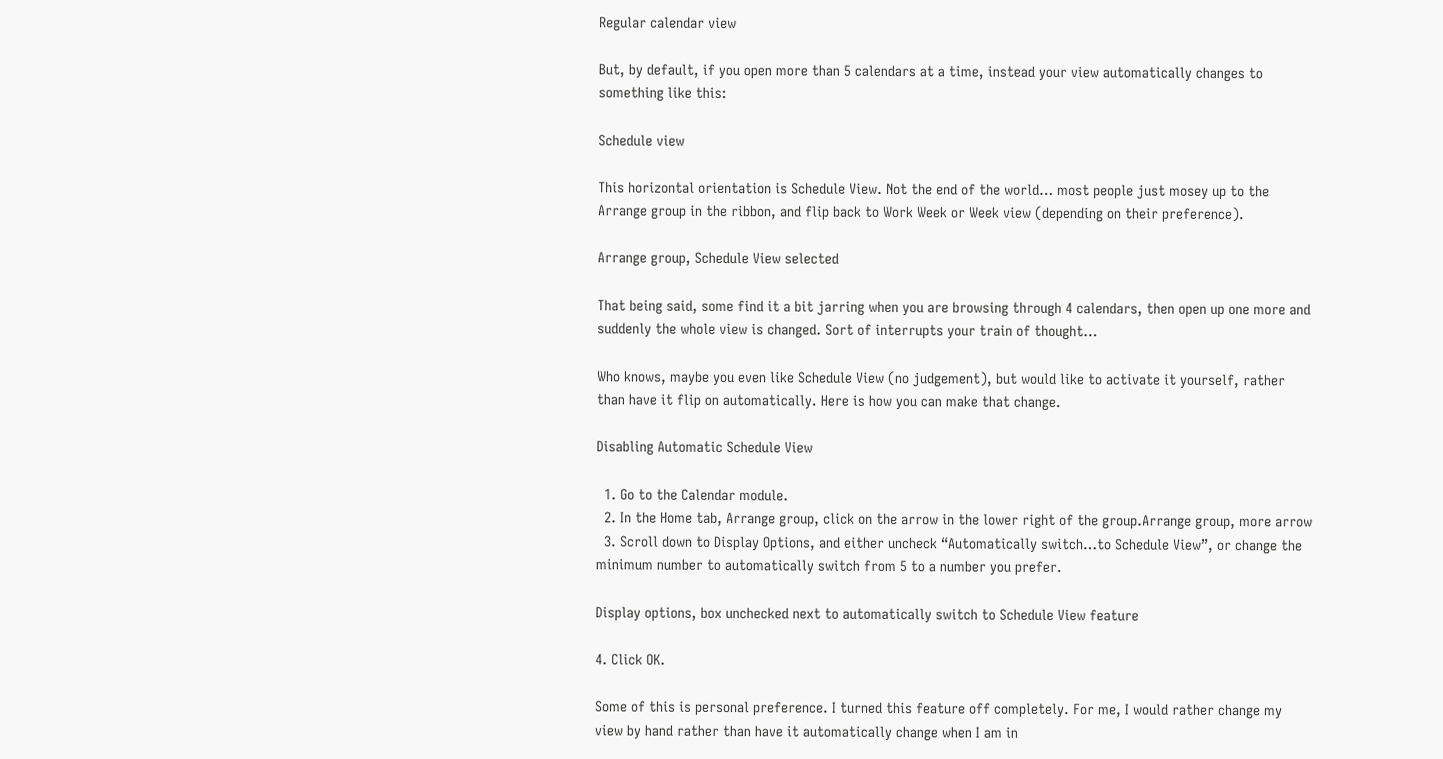Regular calendar view

But, by default, if you open more than 5 calendars at a time, instead your view automatically changes to something like this:

Schedule view

This horizontal orientation is Schedule View. Not the end of the world… most people just mosey up to the Arrange group in the ribbon, and flip back to Work Week or Week view (depending on their preference).

Arrange group, Schedule View selected

That being said, some find it a bit jarring when you are browsing through 4 calendars, then open up one more and suddenly the whole view is changed. Sort of interrupts your train of thought…

Who knows, maybe you even like Schedule View (no judgement), but would like to activate it yourself, rather than have it flip on automatically. Here is how you can make that change.

Disabling Automatic Schedule View

  1. Go to the Calendar module.
  2. In the Home tab, Arrange group, click on the arrow in the lower right of the group.Arrange group, more arrow
  3. Scroll down to Display Options, and either uncheck “Automatically switch…to Schedule View”, or change the minimum number to automatically switch from 5 to a number you prefer.

Display options, box unchecked next to automatically switch to Schedule View feature

4. Click OK.

Some of this is personal preference. I turned this feature off completely. For me, I would rather change my view by hand rather than have it automatically change when I am in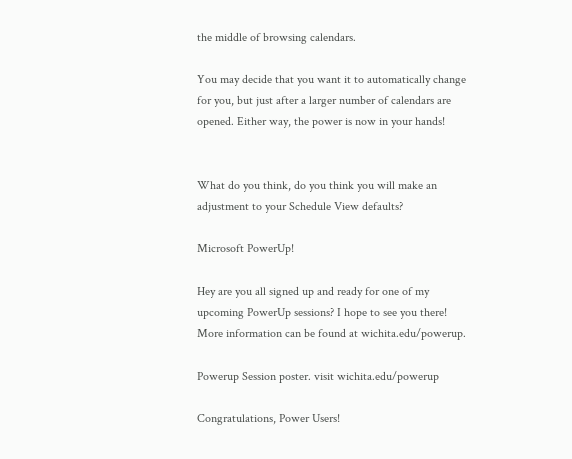the middle of browsing calendars.

You may decide that you want it to automatically change for you, but just after a larger number of calendars are opened. Either way, the power is now in your hands!


What do you think, do you think you will make an adjustment to your Schedule View defaults?

Microsoft PowerUp!

Hey are you all signed up and ready for one of my upcoming PowerUp sessions? I hope to see you there! More information can be found at wichita.edu/powerup.

Powerup Session poster. visit wichita.edu/powerup

Congratulations, Power Users!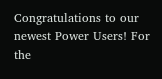Congratulations to our newest Power Users! For the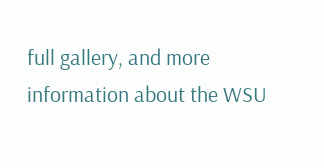full gallery, and more information about the WSU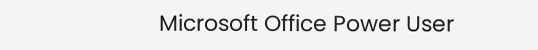Microsoft Office Power User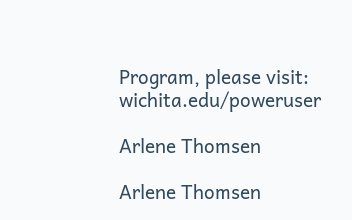Program, please visit: wichita.edu/poweruser

Arlene Thomsen

Arlene Thomsen